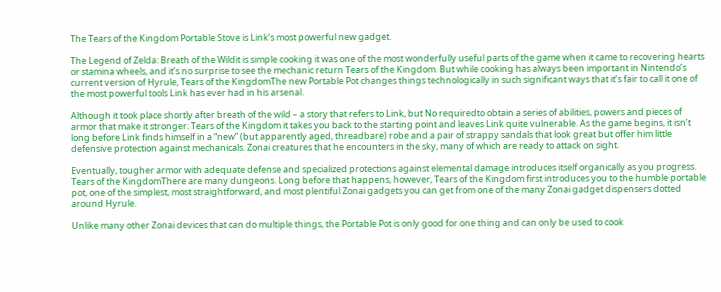The Tears of the Kingdom Portable Stove is Link’s most powerful new gadget.

The Legend of Zelda: Breath of the Wildit is simple cooking it was one of the most wonderfully useful parts of the game when it came to recovering hearts or stamina wheels, and it’s no surprise to see the mechanic return Tears of the Kingdom. But while cooking has always been important in Nintendo’s current version of Hyrule, Tears of the KingdomThe new Portable Pot changes things technologically in such significant ways that it’s fair to call it one of the most powerful tools Link has ever had in his arsenal.

Although it took place shortly after breath of the wild – a story that refers to Link, but No requiredto obtain a series of abilities, powers and pieces of armor that make it stronger: Tears of the Kingdom it takes you back to the starting point and leaves Link quite vulnerable. As the game begins, it isn’t long before Link finds himself in a “new” (but apparently aged, threadbare) robe and a pair of strappy sandals that look great but offer him little defensive protection against mechanicals. Zonai creatures that he encounters in the sky, many of which are ready to attack on sight.

Eventually, tougher armor with adequate defense and specialized protections against elemental damage introduces itself organically as you progress. Tears of the KingdomThere are many dungeons. Long before that happens, however, Tears of the Kingdom first introduces you to the humble portable pot, one of the simplest, most straightforward, and most plentiful Zonai gadgets you can get from one of the many Zonai gadget dispensers dotted around Hyrule.

Unlike many other Zonai devices that can do multiple things, the Portable Pot is only good for one thing and can only be used to cook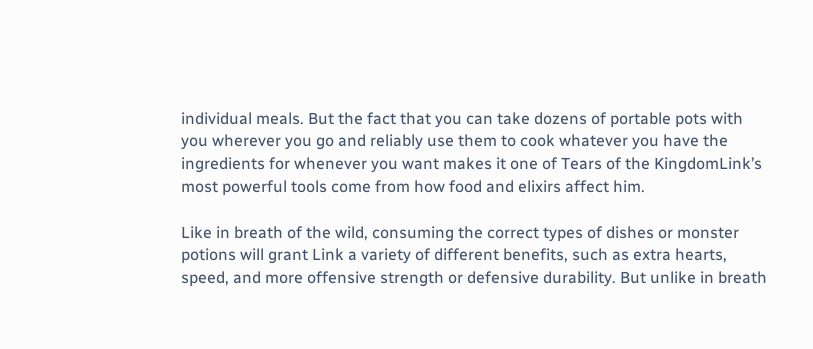individual meals. But the fact that you can take dozens of portable pots with you wherever you go and reliably use them to cook whatever you have the ingredients for whenever you want makes it one of Tears of the KingdomLink’s most powerful tools come from how food and elixirs affect him.

Like in breath of the wild, consuming the correct types of dishes or monster potions will grant Link a variety of different benefits, such as extra hearts, speed, and more offensive strength or defensive durability. But unlike in breath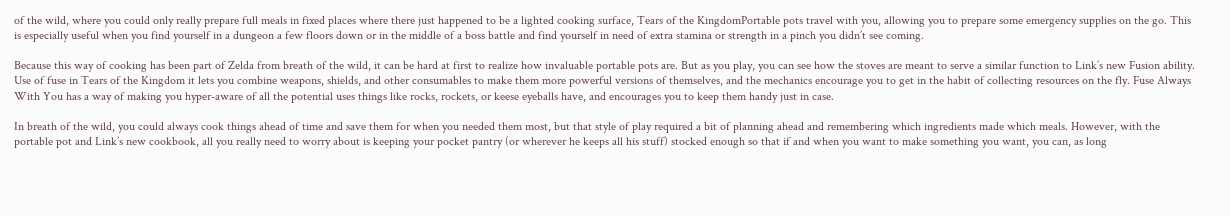of the wild, where you could only really prepare full meals in fixed places where there just happened to be a lighted cooking surface, Tears of the KingdomPortable pots travel with you, allowing you to prepare some emergency supplies on the go. This is especially useful when you find yourself in a dungeon a few floors down or in the middle of a boss battle and find yourself in need of extra stamina or strength in a pinch you didn’t see coming.

Because this way of cooking has been part of Zelda from breath of the wild, it can be hard at first to realize how invaluable portable pots are. But as you play, you can see how the stoves are meant to serve a similar function to Link’s new Fusion ability. Use of fuse in Tears of the Kingdom it lets you combine weapons, shields, and other consumables to make them more powerful versions of themselves, and the mechanics encourage you to get in the habit of collecting resources on the fly. Fuse Always With You has a way of making you hyper-aware of all the potential uses things like rocks, rockets, or keese eyeballs have, and encourages you to keep them handy just in case.

In breath of the wild, you could always cook things ahead of time and save them for when you needed them most, but that style of play required a bit of planning ahead and remembering which ingredients made which meals. However, with the portable pot and Link’s new cookbook, all you really need to worry about is keeping your pocket pantry (or wherever he keeps all his stuff) stocked enough so that if and when you want to make something you want, you can, as long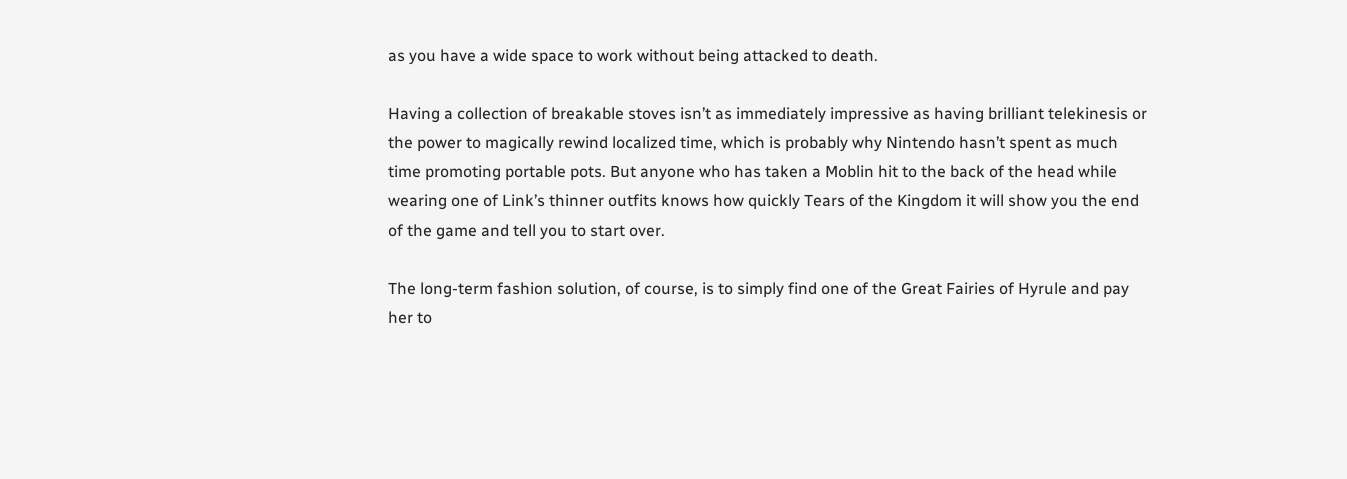as you have a wide space to work without being attacked to death.

Having a collection of breakable stoves isn’t as immediately impressive as having brilliant telekinesis or the power to magically rewind localized time, which is probably why Nintendo hasn’t spent as much time promoting portable pots. But anyone who has taken a Moblin hit to the back of the head while wearing one of Link’s thinner outfits knows how quickly Tears of the Kingdom it will show you the end of the game and tell you to start over.

The long-term fashion solution, of course, is to simply find one of the Great Fairies of Hyrule and pay her to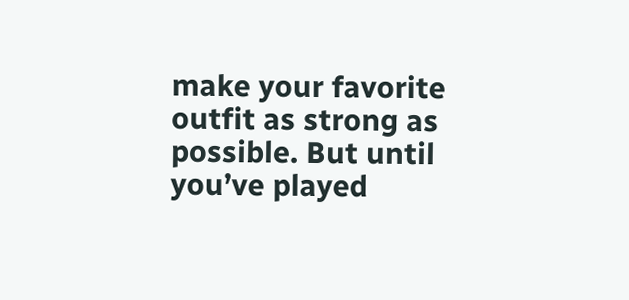make your favorite outfit as strong as possible. But until you’ve played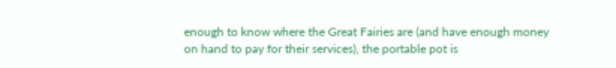enough to know where the Great Fairies are (and have enough money on hand to pay for their services), the portable pot is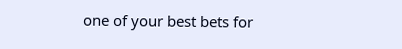one of your best bets for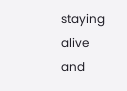staying alive and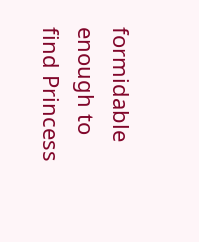formidable enough to find Princess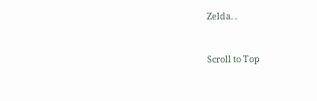Zelda. .


Scroll to Top